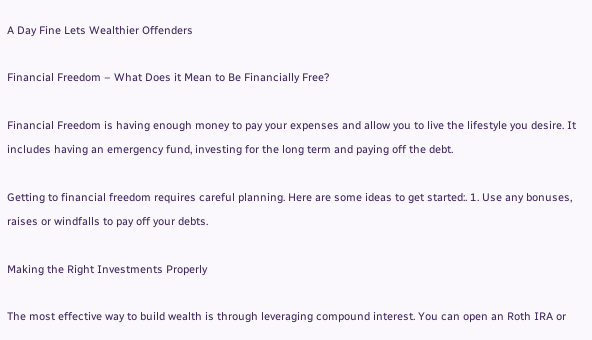A Day Fine Lets Wealthier Offenders

Financial Freedom – What Does it Mean to Be Financially Free?

Financial Freedom is having enough money to pay your expenses and allow you to live the lifestyle you desire. It includes having an emergency fund, investing for the long term and paying off the debt.

Getting to financial freedom requires careful planning. Here are some ideas to get started:. 1. Use any bonuses, raises or windfalls to pay off your debts.

Making the Right Investments Properly

The most effective way to build wealth is through leveraging compound interest. You can open an Roth IRA or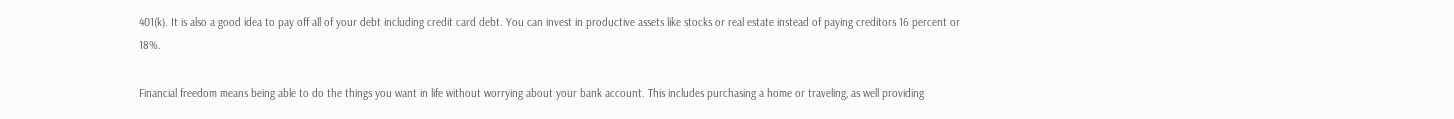401(k). It is also a good idea to pay off all of your debt including credit card debt. You can invest in productive assets like stocks or real estate instead of paying creditors 16 percent or 18%.

Financial freedom means being able to do the things you want in life without worrying about your bank account. This includes purchasing a home or traveling, as well providing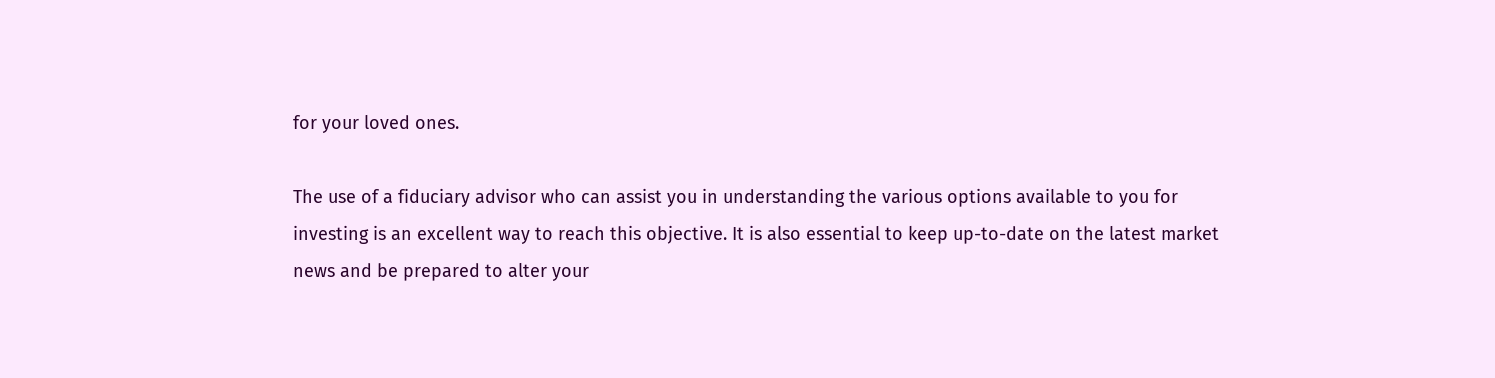for your loved ones.

The use of a fiduciary advisor who can assist you in understanding the various options available to you for investing is an excellent way to reach this objective. It is also essential to keep up-to-date on the latest market news and be prepared to alter your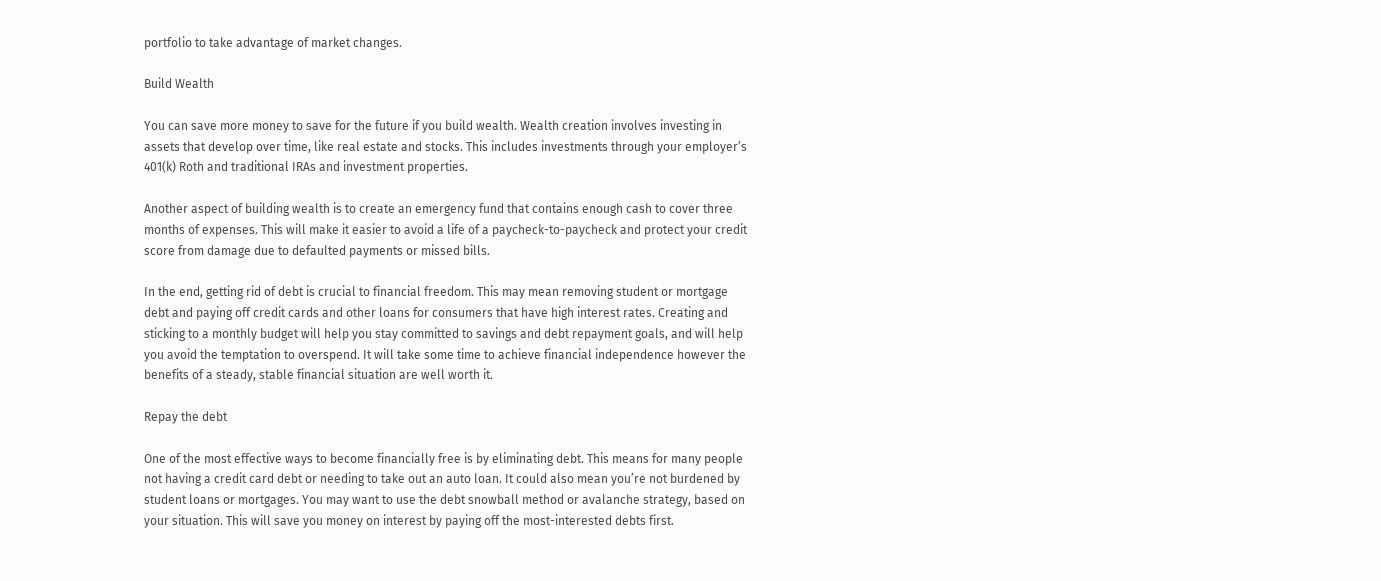portfolio to take advantage of market changes.

Build Wealth

You can save more money to save for the future if you build wealth. Wealth creation involves investing in assets that develop over time, like real estate and stocks. This includes investments through your employer’s 401(k) Roth and traditional IRAs and investment properties.

Another aspect of building wealth is to create an emergency fund that contains enough cash to cover three months of expenses. This will make it easier to avoid a life of a paycheck-to-paycheck and protect your credit score from damage due to defaulted payments or missed bills.

In the end, getting rid of debt is crucial to financial freedom. This may mean removing student or mortgage debt and paying off credit cards and other loans for consumers that have high interest rates. Creating and sticking to a monthly budget will help you stay committed to savings and debt repayment goals, and will help you avoid the temptation to overspend. It will take some time to achieve financial independence however the benefits of a steady, stable financial situation are well worth it.

Repay the debt

One of the most effective ways to become financially free is by eliminating debt. This means for many people not having a credit card debt or needing to take out an auto loan. It could also mean you’re not burdened by student loans or mortgages. You may want to use the debt snowball method or avalanche strategy, based on your situation. This will save you money on interest by paying off the most-interested debts first.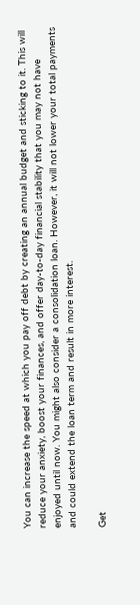You can increase the speed at which you pay off debt by creating an annual budget and sticking to it. This will reduce your anxiety, boost your finances, and offer day-to-day financial stability that you may not have enjoyed until now. You might also consider a consolidation loan. However, it will not lower your total payments and could extend the loan term and result in more interest.

Get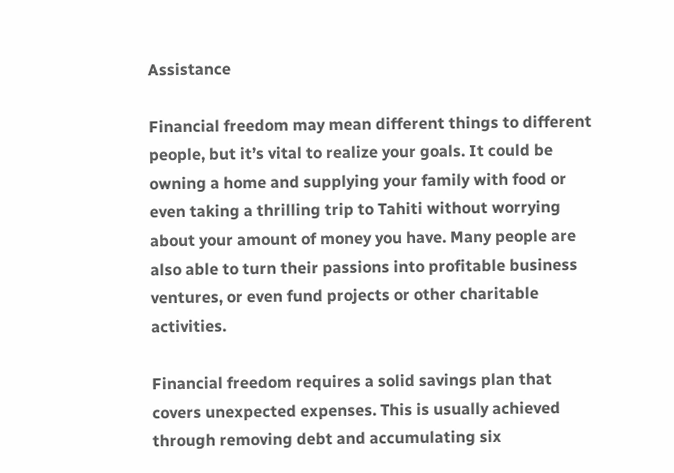Assistance

Financial freedom may mean different things to different people, but it’s vital to realize your goals. It could be owning a home and supplying your family with food or even taking a thrilling trip to Tahiti without worrying about your amount of money you have. Many people are also able to turn their passions into profitable business ventures, or even fund projects or other charitable activities.

Financial freedom requires a solid savings plan that covers unexpected expenses. This is usually achieved through removing debt and accumulating six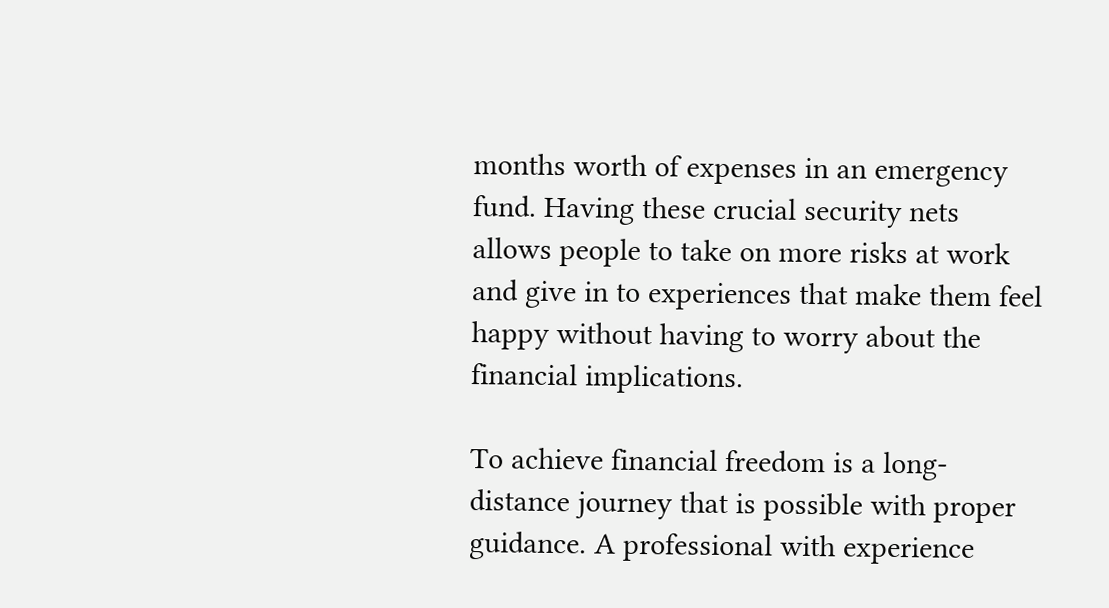months worth of expenses in an emergency fund. Having these crucial security nets allows people to take on more risks at work and give in to experiences that make them feel happy without having to worry about the financial implications.

To achieve financial freedom is a long-distance journey that is possible with proper guidance. A professional with experience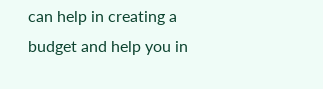can help in creating a budget and help you in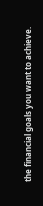the financial goals you want to achieve.